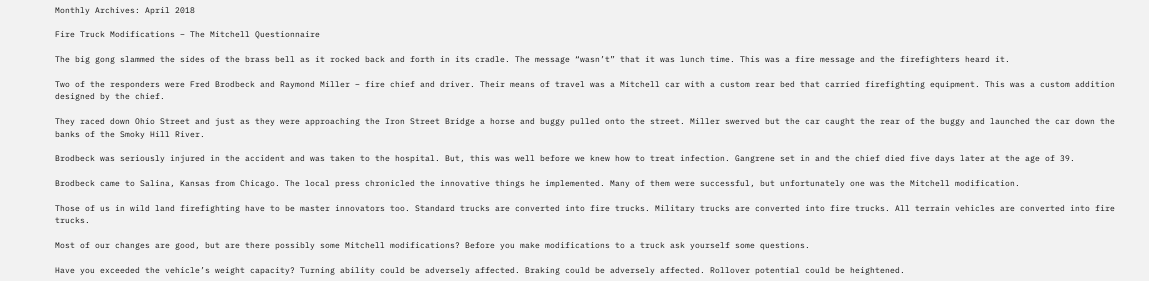Monthly Archives: April 2018

Fire Truck Modifications – The Mitchell Questionnaire

The big gong slammed the sides of the brass bell as it rocked back and forth in its cradle. The message “wasn’t” that it was lunch time. This was a fire message and the firefighters heard it.

Two of the responders were Fred Brodbeck and Raymond Miller – fire chief and driver. Their means of travel was a Mitchell car with a custom rear bed that carried firefighting equipment. This was a custom addition designed by the chief.

They raced down Ohio Street and just as they were approaching the Iron Street Bridge a horse and buggy pulled onto the street. Miller swerved but the car caught the rear of the buggy and launched the car down the banks of the Smoky Hill River.

Brodbeck was seriously injured in the accident and was taken to the hospital. But, this was well before we knew how to treat infection. Gangrene set in and the chief died five days later at the age of 39.

Brodbeck came to Salina, Kansas from Chicago. The local press chronicled the innovative things he implemented. Many of them were successful, but unfortunately one was the Mitchell modification.

Those of us in wild land firefighting have to be master innovators too. Standard trucks are converted into fire trucks. Military trucks are converted into fire trucks. All terrain vehicles are converted into fire trucks.

Most of our changes are good, but are there possibly some Mitchell modifications? Before you make modifications to a truck ask yourself some questions.

Have you exceeded the vehicle’s weight capacity? Turning ability could be adversely affected. Braking could be adversely affected. Rollover potential could be heightened.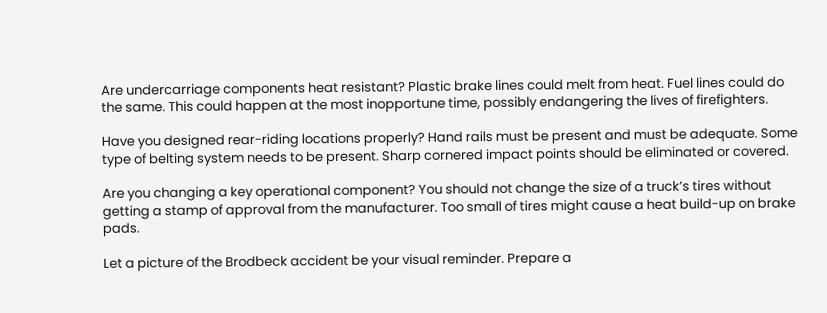Are undercarriage components heat resistant? Plastic brake lines could melt from heat. Fuel lines could do the same. This could happen at the most inopportune time, possibly endangering the lives of firefighters.

Have you designed rear-riding locations properly? Hand rails must be present and must be adequate. Some type of belting system needs to be present. Sharp cornered impact points should be eliminated or covered.

Are you changing a key operational component? You should not change the size of a truck’s tires without getting a stamp of approval from the manufacturer. Too small of tires might cause a heat build-up on brake pads.

Let a picture of the Brodbeck accident be your visual reminder. Prepare a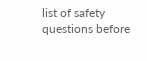list of safety questions before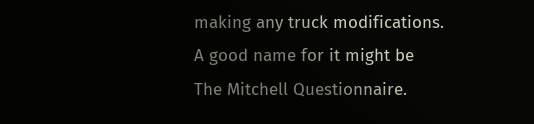making any truck modifications. A good name for it might be The Mitchell Questionnaire.